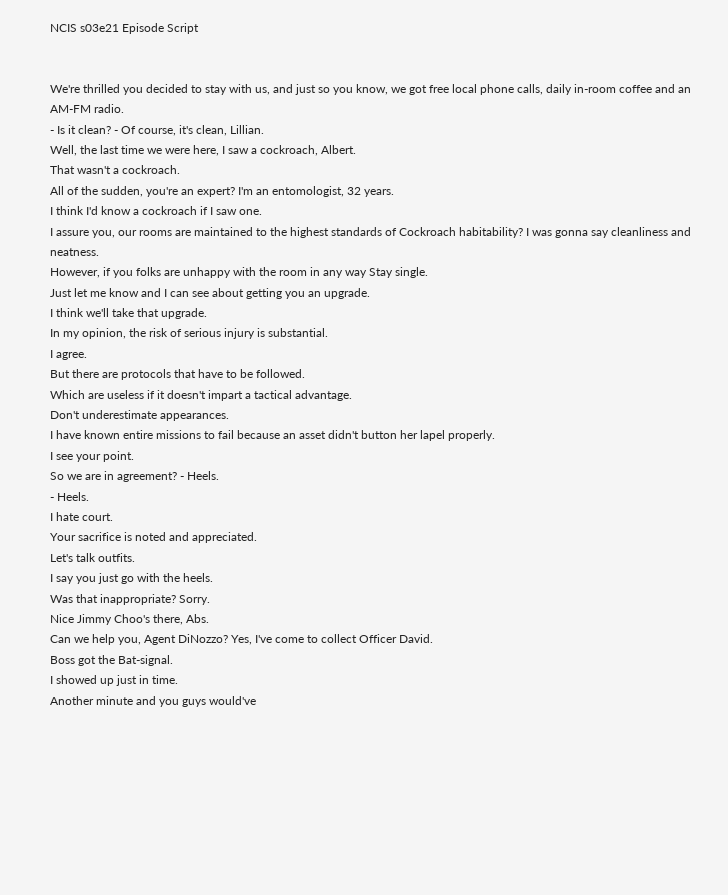NCIS s03e21 Episode Script


We're thrilled you decided to stay with us, and just so you know, we got free local phone calls, daily in-room coffee and an AM-FM radio.
- Is it clean? - Of course, it's clean, Lillian.
Well, the last time we were here, I saw a cockroach, Albert.
That wasn't a cockroach.
All of the sudden, you're an expert? I'm an entomologist, 32 years.
I think I'd know a cockroach if I saw one.
I assure you, our rooms are maintained to the highest standards of Cockroach habitability? I was gonna say cleanliness and neatness.
However, if you folks are unhappy with the room in any way Stay single.
Just let me know and I can see about getting you an upgrade.
I think we'll take that upgrade.
In my opinion, the risk of serious injury is substantial.
I agree.
But there are protocols that have to be followed.
Which are useless if it doesn't impart a tactical advantage.
Don't underestimate appearances.
I have known entire missions to fail because an asset didn't button her lapel properly.
I see your point.
So we are in agreement? - Heels.
- Heels.
I hate court.
Your sacrifice is noted and appreciated.
Let's talk outfits.
I say you just go with the heels.
Was that inappropriate? Sorry.
Nice Jimmy Choo's there, Abs.
Can we help you, Agent DiNozzo? Yes, I've come to collect Officer David.
Boss got the Bat-signal.
I showed up just in time.
Another minute and you guys would've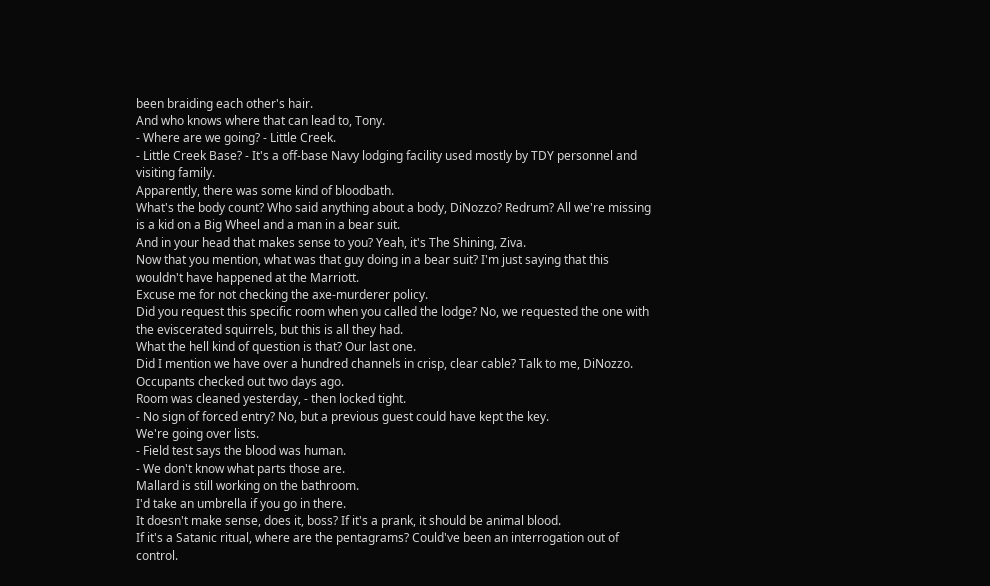been braiding each other's hair.
And who knows where that can lead to, Tony.
- Where are we going? - Little Creek.
- Little Creek Base? - It's a off-base Navy lodging facility used mostly by TDY personnel and visiting family.
Apparently, there was some kind of bloodbath.
What's the body count? Who said anything about a body, DiNozzo? Redrum? All we're missing is a kid on a Big Wheel and a man in a bear suit.
And in your head that makes sense to you? Yeah, it's The Shining, Ziva.
Now that you mention, what was that guy doing in a bear suit? I'm just saying that this wouldn't have happened at the Marriott.
Excuse me for not checking the axe-murderer policy.
Did you request this specific room when you called the lodge? No, we requested the one with the eviscerated squirrels, but this is all they had.
What the hell kind of question is that? Our last one.
Did I mention we have over a hundred channels in crisp, clear cable? Talk to me, DiNozzo.
Occupants checked out two days ago.
Room was cleaned yesterday, - then locked tight.
- No sign of forced entry? No, but a previous guest could have kept the key.
We're going over lists.
- Field test says the blood was human.
- We don't know what parts those are.
Mallard is still working on the bathroom.
I'd take an umbrella if you go in there.
It doesn't make sense, does it, boss? If it's a prank, it should be animal blood.
If it's a Satanic ritual, where are the pentagrams? Could've been an interrogation out of control.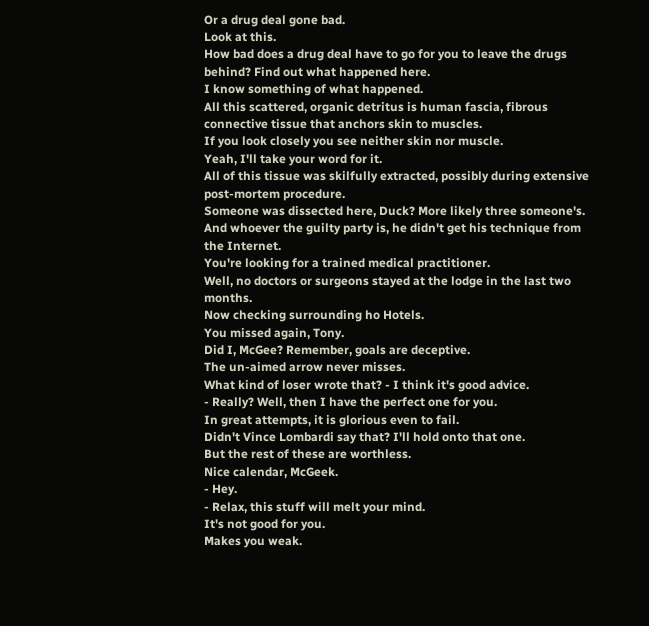Or a drug deal gone bad.
Look at this.
How bad does a drug deal have to go for you to leave the drugs behind? Find out what happened here.
I know something of what happened.
All this scattered, organic detritus is human fascia, fibrous connective tissue that anchors skin to muscles.
If you look closely you see neither skin nor muscle.
Yeah, I'll take your word for it.
All of this tissue was skilfully extracted, possibly during extensive post-mortem procedure.
Someone was dissected here, Duck? More likely three someone's.
And whoever the guilty party is, he didn't get his technique from the Internet.
You're looking for a trained medical practitioner.
Well, no doctors or surgeons stayed at the lodge in the last two months.
Now checking surrounding ho Hotels.
You missed again, Tony.
Did I, McGee? Remember, goals are deceptive.
The un-aimed arrow never misses.
What kind of loser wrote that? - I think it's good advice.
- Really? Well, then I have the perfect one for you.
In great attempts, it is glorious even to fail.
Didn't Vince Lombardi say that? I'll hold onto that one.
But the rest of these are worthless.
Nice calendar, McGeek.
- Hey.
- Relax, this stuff will melt your mind.
It's not good for you.
Makes you weak.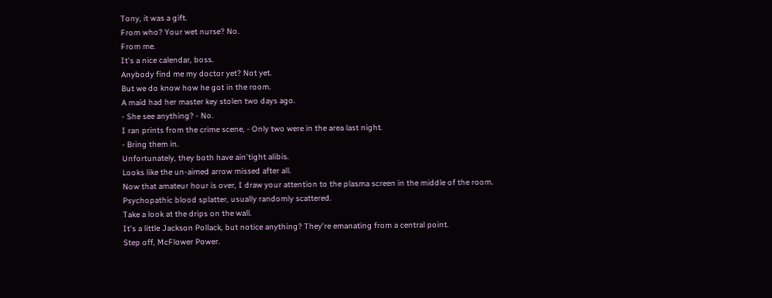Tony, it was a gift.
From who? Your wet nurse? No.
From me.
It's a nice calendar, boss.
Anybody find me my doctor yet? Not yet.
But we do know how he got in the room.
A maid had her master key stolen two days ago.
- She see anything? - No.
I ran prints from the crime scene, - Only two were in the area last night.
- Bring them in.
Unfortunately, they both have ain'tight alibis.
Looks like the un-aimed arrow missed after all.
Now that amateur hour is over, I draw your attention to the plasma screen in the middle of the room.
Psychopathic blood splatter, usually randomly scattered.
Take a look at the drips on the wall.
It's a little Jackson Pollack, but notice anything? They're emanating from a central point.
Step off, McFlower Power.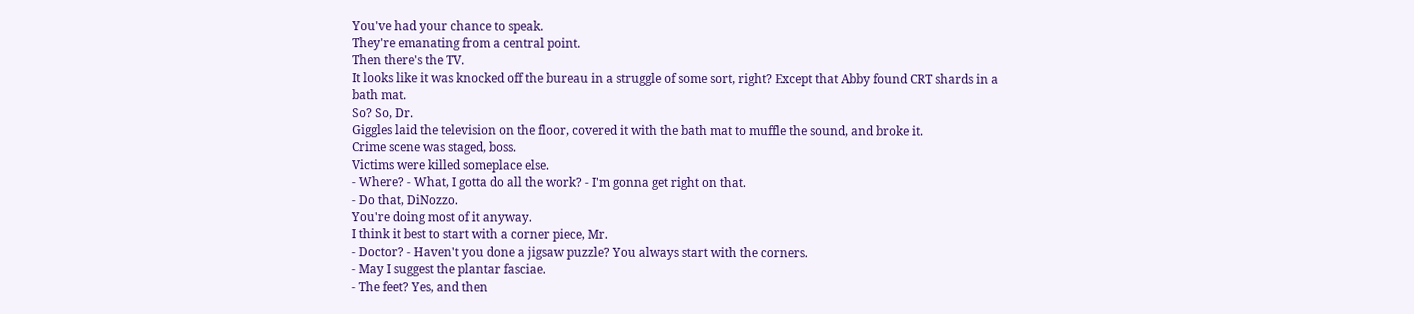You've had your chance to speak.
They're emanating from a central point.
Then there's the TV.
It looks like it was knocked off the bureau in a struggle of some sort, right? Except that Abby found CRT shards in a bath mat.
So? So, Dr.
Giggles laid the television on the floor, covered it with the bath mat to muffle the sound, and broke it.
Crime scene was staged, boss.
Victims were killed someplace else.
- Where? - What, I gotta do all the work? - I'm gonna get right on that.
- Do that, DiNozzo.
You're doing most of it anyway.
I think it best to start with a corner piece, Mr.
- Doctor? - Haven't you done a jigsaw puzzle? You always start with the corners.
- May I suggest the plantar fasciae.
- The feet? Yes, and then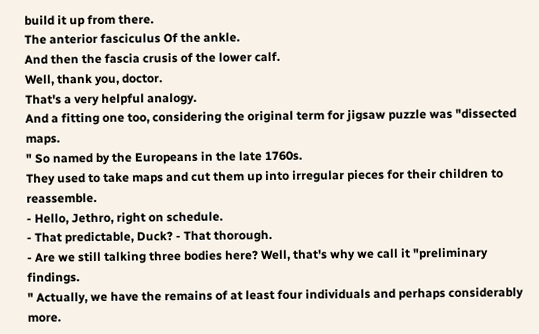build it up from there.
The anterior fasciculus Of the ankle.
And then the fascia crusis of the lower calf.
Well, thank you, doctor.
That's a very helpful analogy.
And a fitting one too, considering the original term for jigsaw puzzle was "dissected maps.
" So named by the Europeans in the late 1760s.
They used to take maps and cut them up into irregular pieces for their children to reassemble.
- Hello, Jethro, right on schedule.
- That predictable, Duck? - That thorough.
- Are we still talking three bodies here? Well, that's why we call it "preliminary findings.
" Actually, we have the remains of at least four individuals and perhaps considerably more.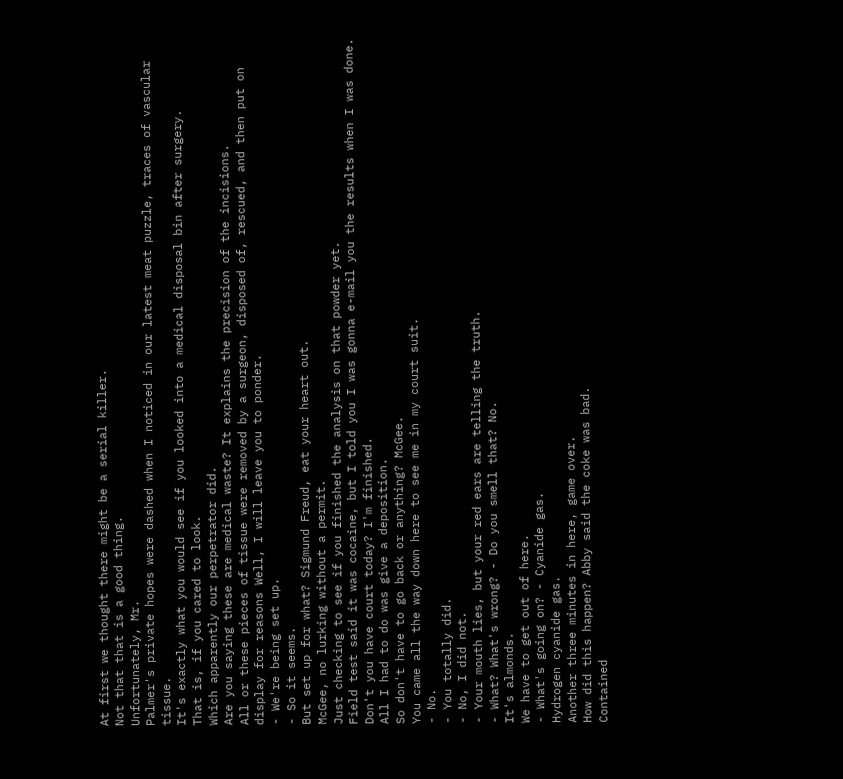At first we thought there might be a serial killer.
Not that that is a good thing.
Unfortunately, Mr.
Palmer's private hopes were dashed when I noticed in our latest meat puzzle, traces of vascular tissue.
It's exactly what you would see if you looked into a medical disposal bin after surgery.
That is, if you cared to look.
Which apparently our perpetrator did.
Are you saying these are medical waste? It explains the precision of the incisions.
All or these pieces of tissue were removed by a surgeon, disposed of, rescued, and then put on display for reasons Well, I will leave you to ponder.
- We're being set up.
- So it seems.
But set up for what? Sigmund Freud, eat your heart out.
McGee, no lurking without a permit.
Just checking to see if you finished the analysis on that powder yet.
Field test said it was cocaine, but I told you I was gonna e-mail you the results when I was done.
Don't you have court today? I'm finished.
All I had to do was give a deposition.
So don't have to go back or anything? McGee.
You came all the way down here to see me in my court suit.
- No.
- You totally did.
- No, I did not.
- Your mouth lies, but your red ears are telling the truth.
- What? What's wrong? - Do you smell that? No.
It's almonds.
We have to get out of here.
- What's going on? - Cyanide gas.
Hydrogen cyanide gas.
Another three minutes in here, game over.
How did this happen? Abby said the coke was bad.
Contained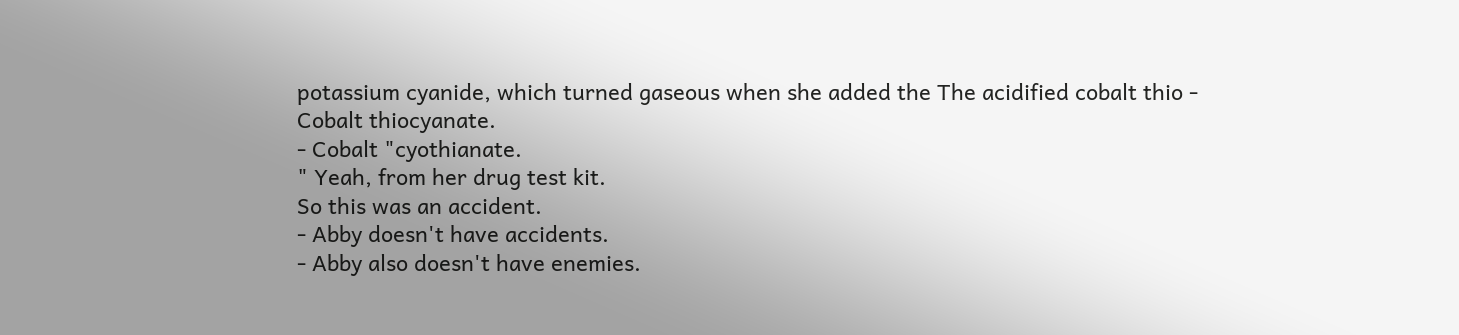potassium cyanide, which turned gaseous when she added the The acidified cobalt thio - Cobalt thiocyanate.
- Cobalt "cyothianate.
" Yeah, from her drug test kit.
So this was an accident.
- Abby doesn't have accidents.
- Abby also doesn't have enemies.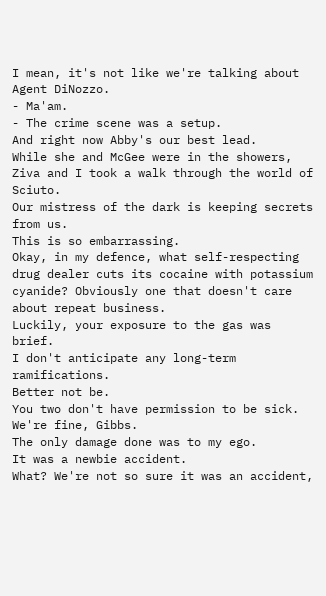I mean, it's not like we're talking about Agent DiNozzo.
- Ma'am.
- The crime scene was a setup.
And right now Abby's our best lead.
While she and McGee were in the showers, Ziva and I took a walk through the world of Sciuto.
Our mistress of the dark is keeping secrets from us.
This is so embarrassing.
Okay, in my defence, what self-respecting drug dealer cuts its cocaine with potassium cyanide? Obviously one that doesn't care about repeat business.
Luckily, your exposure to the gas was brief.
I don't anticipate any long-term ramifications.
Better not be.
You two don't have permission to be sick.
We're fine, Gibbs.
The only damage done was to my ego.
It was a newbie accident.
What? We're not so sure it was an accident,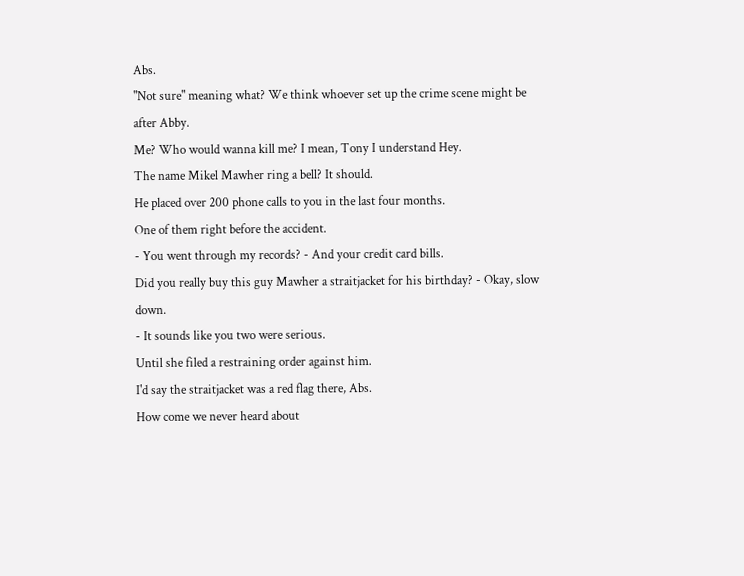Abs.
"Not sure" meaning what? We think whoever set up the crime scene might be after Abby.
Me? Who would wanna kill me? I mean, Tony I understand Hey.
The name Mikel Mawher ring a bell? It should.
He placed over 200 phone calls to you in the last four months.
One of them right before the accident.
- You went through my records? - And your credit card bills.
Did you really buy this guy Mawher a straitjacket for his birthday? - Okay, slow down.
- It sounds like you two were serious.
Until she filed a restraining order against him.
I'd say the straitjacket was a red flag there, Abs.
How come we never heard about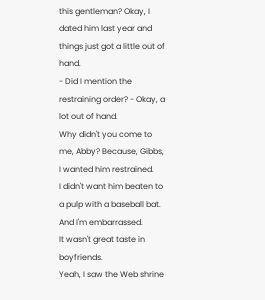this gentleman? Okay, I dated him last year and things just got a little out of hand.
- Did I mention the restraining order? - Okay, a lot out of hand.
Why didn't you come to me, Abby? Because, Gibbs, I wanted him restrained.
I didn't want him beaten to a pulp with a baseball bat.
And I'm embarrassed.
It wasn't great taste in boyfriends.
Yeah, I saw the Web shrine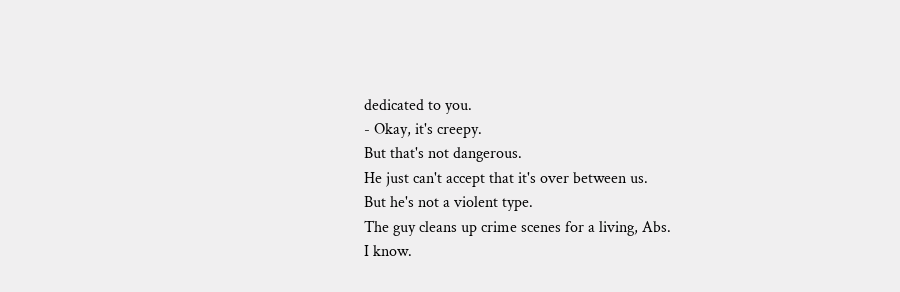dedicated to you.
- Okay, it's creepy.
But that's not dangerous.
He just can't accept that it's over between us.
But he's not a violent type.
The guy cleans up crime scenes for a living, Abs.
I know.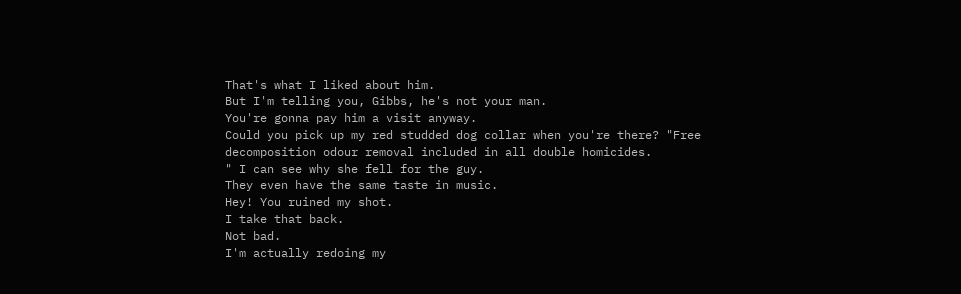That's what I liked about him.
But I'm telling you, Gibbs, he's not your man.
You're gonna pay him a visit anyway.
Could you pick up my red studded dog collar when you're there? "Free decomposition odour removal included in all double homicides.
" I can see why she fell for the guy.
They even have the same taste in music.
Hey! You ruined my shot.
I take that back.
Not bad.
I'm actually redoing my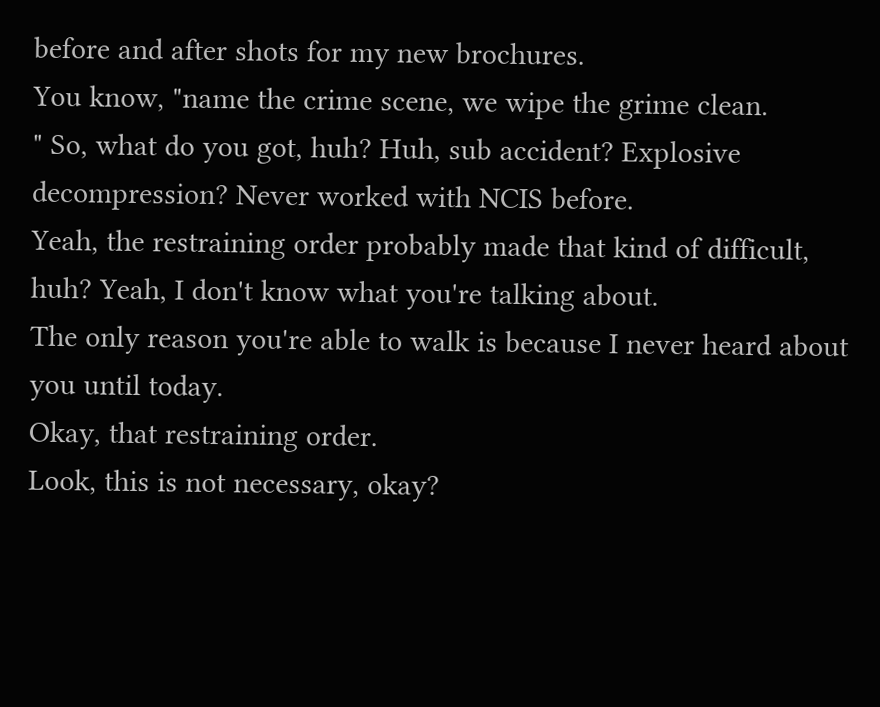before and after shots for my new brochures.
You know, "name the crime scene, we wipe the grime clean.
" So, what do you got, huh? Huh, sub accident? Explosive decompression? Never worked with NCIS before.
Yeah, the restraining order probably made that kind of difficult, huh? Yeah, I don't know what you're talking about.
The only reason you're able to walk is because I never heard about you until today.
Okay, that restraining order.
Look, this is not necessary, okay?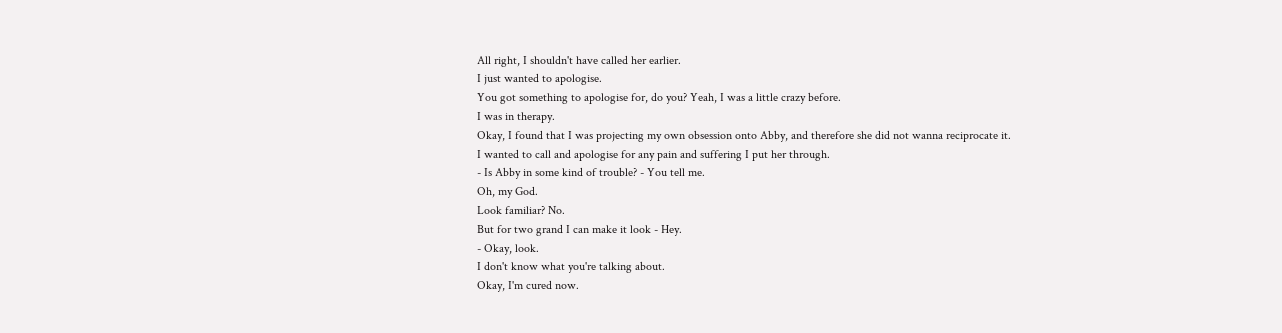All right, I shouldn't have called her earlier.
I just wanted to apologise.
You got something to apologise for, do you? Yeah, I was a little crazy before.
I was in therapy.
Okay, I found that I was projecting my own obsession onto Abby, and therefore she did not wanna reciprocate it.
I wanted to call and apologise for any pain and suffering I put her through.
- Is Abby in some kind of trouble? - You tell me.
Oh, my God.
Look familiar? No.
But for two grand I can make it look - Hey.
- Okay, look.
I don't know what you're talking about.
Okay, I'm cured now.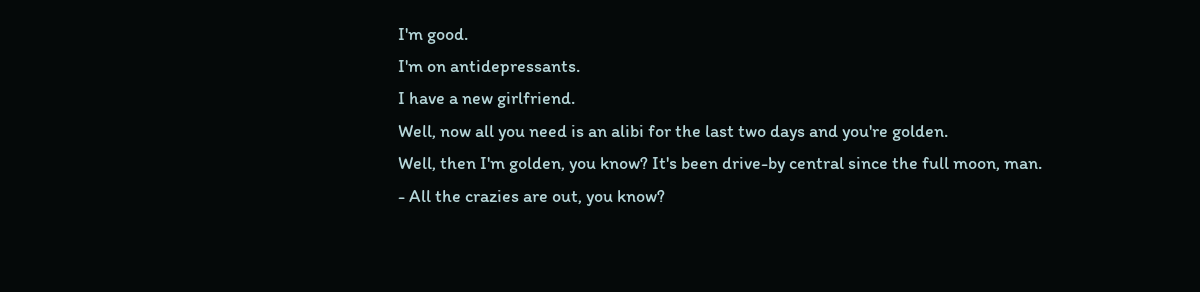I'm good.
I'm on antidepressants.
I have a new girlfriend.
Well, now all you need is an alibi for the last two days and you're golden.
Well, then I'm golden, you know? It's been drive-by central since the full moon, man.
- All the crazies are out, you know?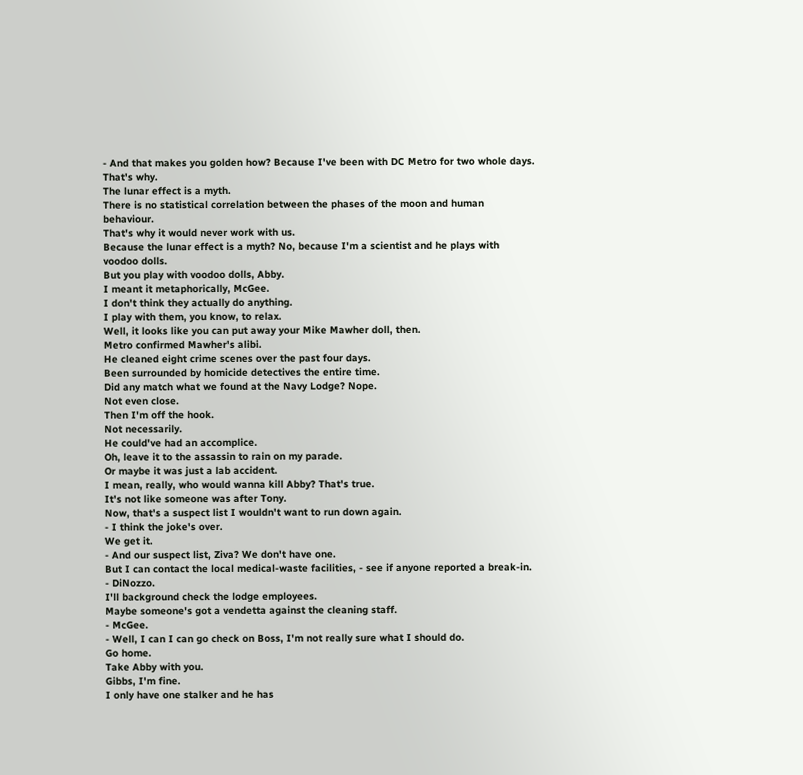- And that makes you golden how? Because I've been with DC Metro for two whole days.
That's why.
The lunar effect is a myth.
There is no statistical correlation between the phases of the moon and human behaviour.
That's why it would never work with us.
Because the lunar effect is a myth? No, because I'm a scientist and he plays with voodoo dolls.
But you play with voodoo dolls, Abby.
I meant it metaphorically, McGee.
I don't think they actually do anything.
I play with them, you know, to relax.
Well, it looks like you can put away your Mike Mawher doll, then.
Metro confirmed Mawher's alibi.
He cleaned eight crime scenes over the past four days.
Been surrounded by homicide detectives the entire time.
Did any match what we found at the Navy Lodge? Nope.
Not even close.
Then I'm off the hook.
Not necessarily.
He could've had an accomplice.
Oh, leave it to the assassin to rain on my parade.
Or maybe it was just a lab accident.
I mean, really, who would wanna kill Abby? That's true.
It's not like someone was after Tony.
Now, that's a suspect list I wouldn't want to run down again.
- I think the joke's over.
We get it.
- And our suspect list, Ziva? We don't have one.
But I can contact the local medical-waste facilities, - see if anyone reported a break-in.
- DiNozzo.
I'll background check the lodge employees.
Maybe someone's got a vendetta against the cleaning staff.
- McGee.
- Well, I can I can go check on Boss, I'm not really sure what I should do.
Go home.
Take Abby with you.
Gibbs, I'm fine.
I only have one stalker and he has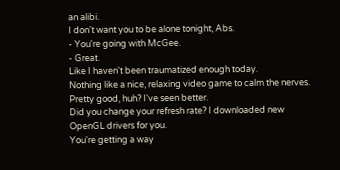an alibi.
I don't want you to be alone tonight, Abs.
- You're going with McGee.
- Great.
Like I haven't been traumatized enough today.
Nothing like a nice, relaxing video game to calm the nerves.
Pretty good, huh? I've seen better.
Did you change your refresh rate? I downloaded new OpenGL drivers for you.
You're getting a way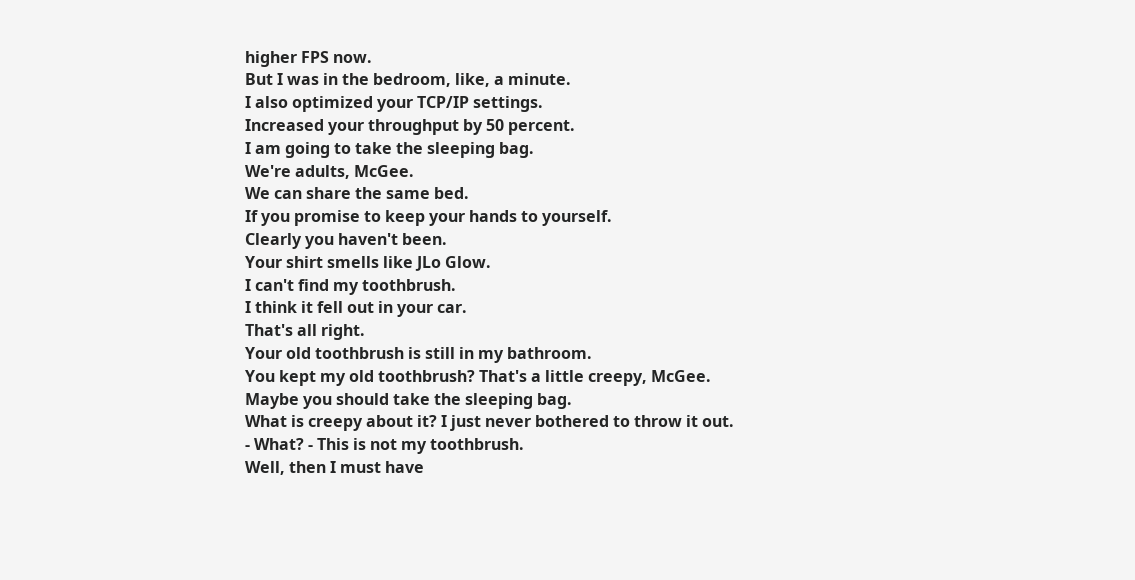higher FPS now.
But I was in the bedroom, like, a minute.
I also optimized your TCP/IP settings.
Increased your throughput by 50 percent.
I am going to take the sleeping bag.
We're adults, McGee.
We can share the same bed.
If you promise to keep your hands to yourself.
Clearly you haven't been.
Your shirt smells like JLo Glow.
I can't find my toothbrush.
I think it fell out in your car.
That's all right.
Your old toothbrush is still in my bathroom.
You kept my old toothbrush? That's a little creepy, McGee.
Maybe you should take the sleeping bag.
What is creepy about it? I just never bothered to throw it out.
- What? - This is not my toothbrush.
Well, then I must have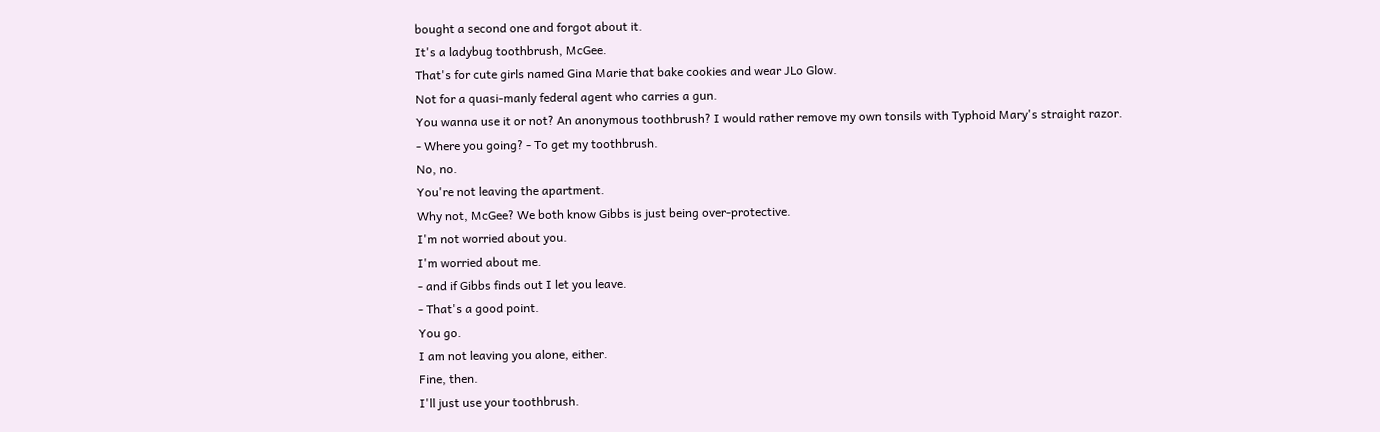bought a second one and forgot about it.
It's a ladybug toothbrush, McGee.
That's for cute girls named Gina Marie that bake cookies and wear JLo Glow.
Not for a quasi-manly federal agent who carries a gun.
You wanna use it or not? An anonymous toothbrush? I would rather remove my own tonsils with Typhoid Mary's straight razor.
- Where you going? - To get my toothbrush.
No, no.
You're not leaving the apartment.
Why not, McGee? We both know Gibbs is just being over-protective.
I'm not worried about you.
I'm worried about me.
- and if Gibbs finds out I let you leave.
- That's a good point.
You go.
I am not leaving you alone, either.
Fine, then.
I'll just use your toothbrush.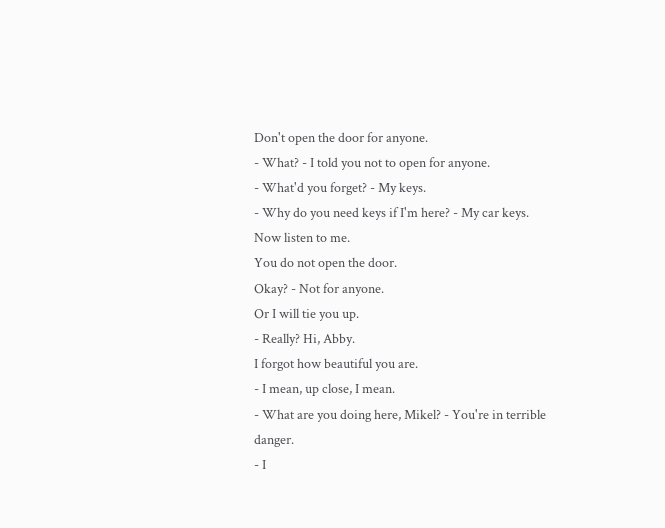Don't open the door for anyone.
- What? - I told you not to open for anyone.
- What'd you forget? - My keys.
- Why do you need keys if I'm here? - My car keys.
Now listen to me.
You do not open the door.
Okay? - Not for anyone.
Or I will tie you up.
- Really? Hi, Abby.
I forgot how beautiful you are.
- I mean, up close, I mean.
- What are you doing here, Mikel? - You're in terrible danger.
- I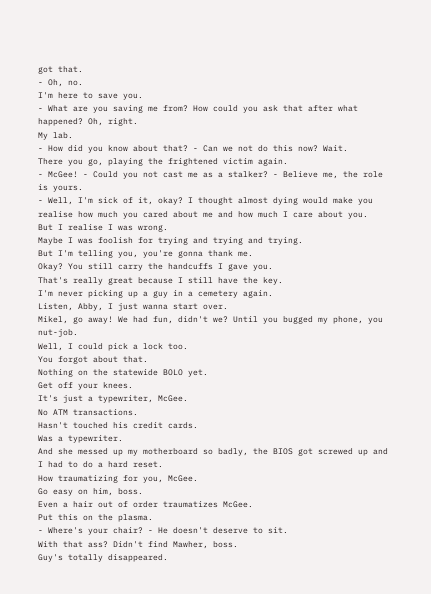got that.
- Oh, no.
I'm here to save you.
- What are you saving me from? How could you ask that after what happened? Oh, right.
My lab.
- How did you know about that? - Can we not do this now? Wait.
There you go, playing the frightened victim again.
- McGee! - Could you not cast me as a stalker? - Believe me, the role is yours.
- Well, I'm sick of it, okay? I thought almost dying would make you realise how much you cared about me and how much I care about you.
But I realise I was wrong.
Maybe I was foolish for trying and trying and trying.
But I'm telling you, you're gonna thank me.
Okay? You still carry the handcuffs I gave you.
That's really great because I still have the key.
I'm never picking up a guy in a cemetery again.
Listen, Abby, I just wanna start over.
Mikel, go away! We had fun, didn't we? Until you bugged my phone, you nut-job.
Well, I could pick a lock too.
You forgot about that.
Nothing on the statewide BOLO yet.
Get off your knees.
It's just a typewriter, McGee.
No ATM transactions.
Hasn't touched his credit cards.
Was a typewriter.
And she messed up my motherboard so badly, the BIOS got screwed up and I had to do a hard reset.
How traumatizing for you, McGee.
Go easy on him, boss.
Even a hair out of order traumatizes McGee.
Put this on the plasma.
- Where's your chair? - He doesn't deserve to sit.
With that ass? Didn't find Mawher, boss.
Guy's totally disappeared.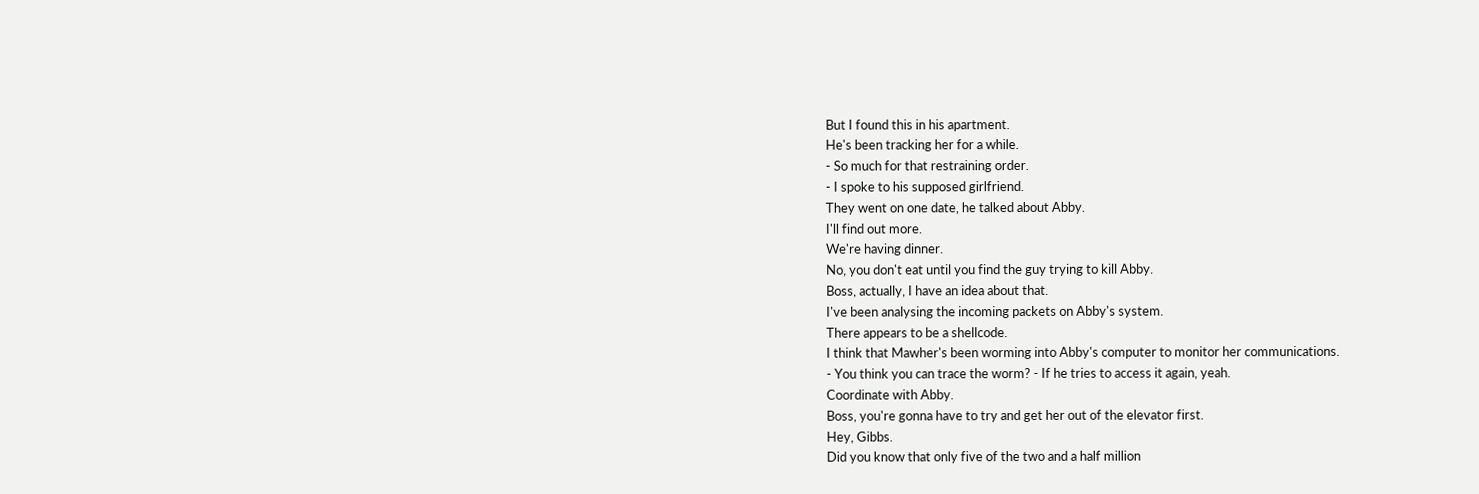But I found this in his apartment.
He's been tracking her for a while.
- So much for that restraining order.
- I spoke to his supposed girlfriend.
They went on one date, he talked about Abby.
I'll find out more.
We're having dinner.
No, you don't eat until you find the guy trying to kill Abby.
Boss, actually, I have an idea about that.
I've been analysing the incoming packets on Abby's system.
There appears to be a shellcode.
I think that Mawher's been worming into Abby's computer to monitor her communications.
- You think you can trace the worm? - If he tries to access it again, yeah.
Coordinate with Abby.
Boss, you're gonna have to try and get her out of the elevator first.
Hey, Gibbs.
Did you know that only five of the two and a half million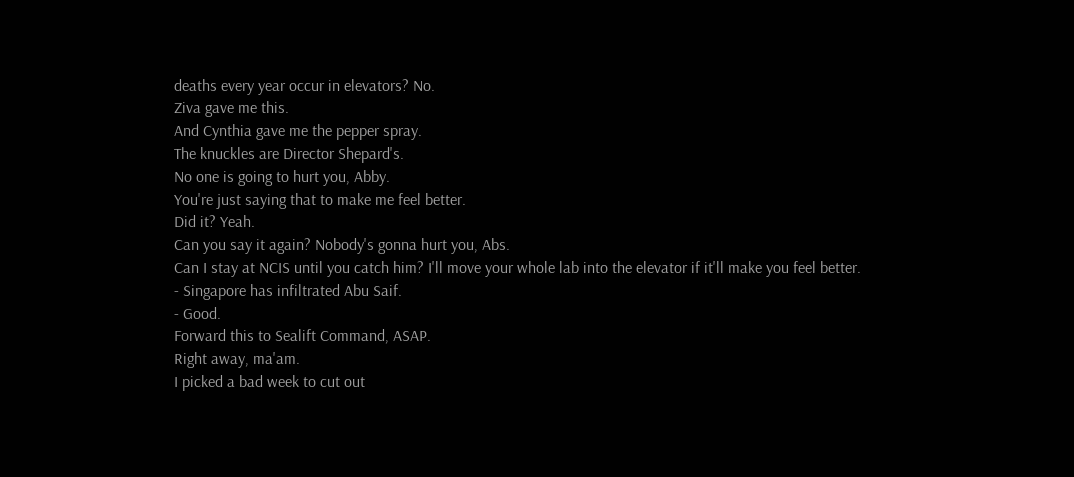deaths every year occur in elevators? No.
Ziva gave me this.
And Cynthia gave me the pepper spray.
The knuckles are Director Shepard's.
No one is going to hurt you, Abby.
You're just saying that to make me feel better.
Did it? Yeah.
Can you say it again? Nobody's gonna hurt you, Abs.
Can I stay at NCIS until you catch him? I'll move your whole lab into the elevator if it'll make you feel better.
- Singapore has infiltrated Abu Saif.
- Good.
Forward this to Sealift Command, ASAP.
Right away, ma'am.
I picked a bad week to cut out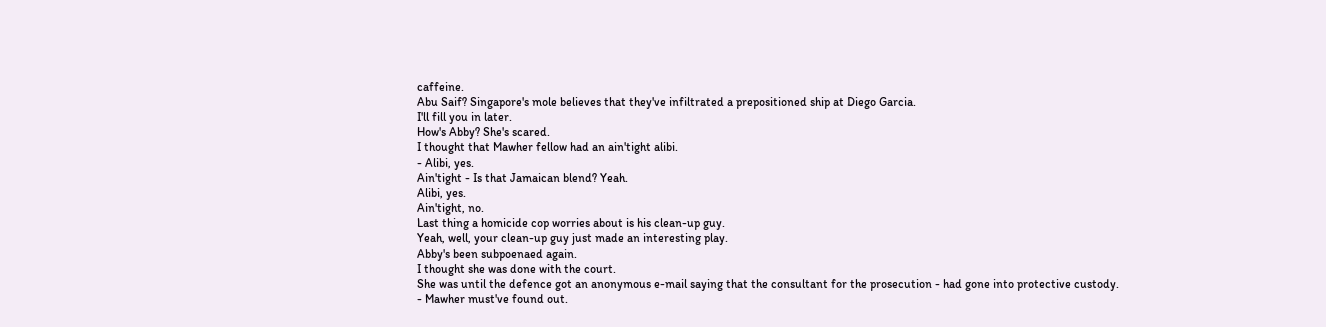caffeine.
Abu Saif? Singapore's mole believes that they've infiltrated a prepositioned ship at Diego Garcia.
I'll fill you in later.
How's Abby? She's scared.
I thought that Mawher fellow had an ain'tight alibi.
- Alibi, yes.
Ain'tight - Is that Jamaican blend? Yeah.
Alibi, yes.
Ain'tight, no.
Last thing a homicide cop worries about is his clean-up guy.
Yeah, well, your clean-up guy just made an interesting play.
Abby's been subpoenaed again.
I thought she was done with the court.
She was until the defence got an anonymous e-mail saying that the consultant for the prosecution - had gone into protective custody.
- Mawher must've found out.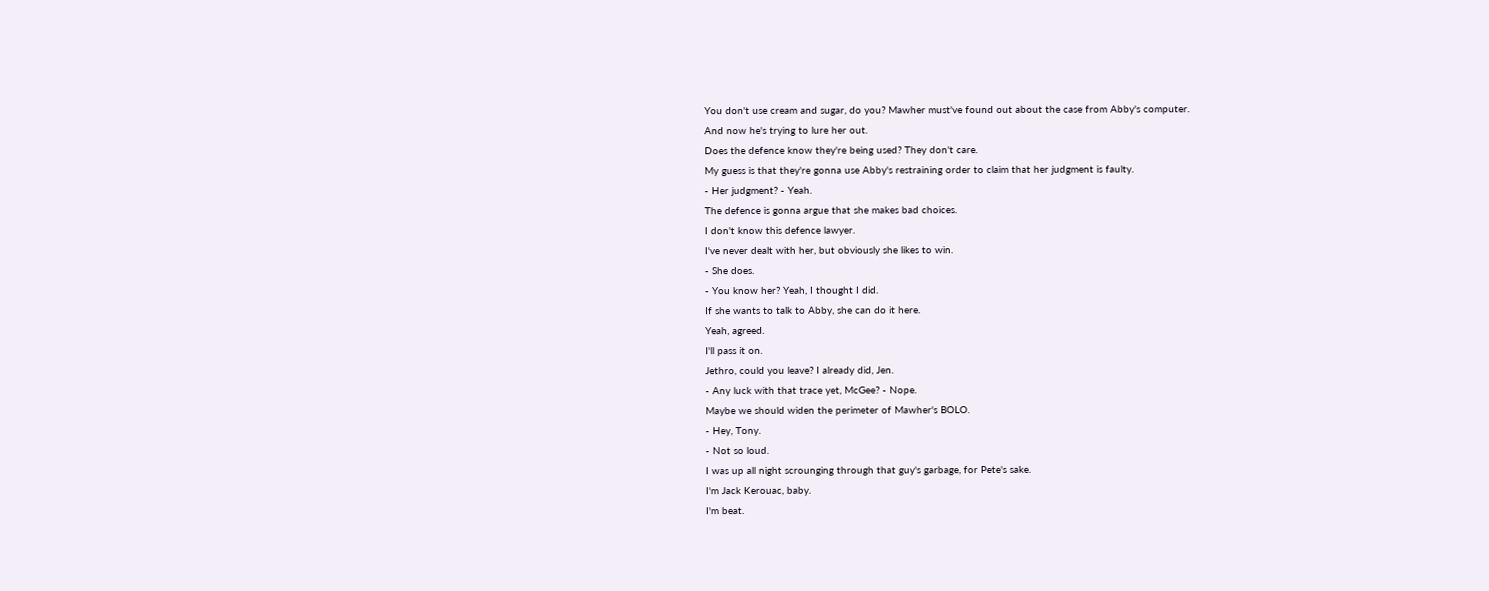You don't use cream and sugar, do you? Mawher must've found out about the case from Abby's computer.
And now he's trying to lure her out.
Does the defence know they're being used? They don't care.
My guess is that they're gonna use Abby's restraining order to claim that her judgment is faulty.
- Her judgment? - Yeah.
The defence is gonna argue that she makes bad choices.
I don't know this defence lawyer.
I've never dealt with her, but obviously she likes to win.
- She does.
- You know her? Yeah, I thought I did.
If she wants to talk to Abby, she can do it here.
Yeah, agreed.
I'll pass it on.
Jethro, could you leave? I already did, Jen.
- Any luck with that trace yet, McGee? - Nope.
Maybe we should widen the perimeter of Mawher's BOLO.
- Hey, Tony.
- Not so loud.
I was up all night scrounging through that guy's garbage, for Pete's sake.
I'm Jack Kerouac, baby.
I'm beat.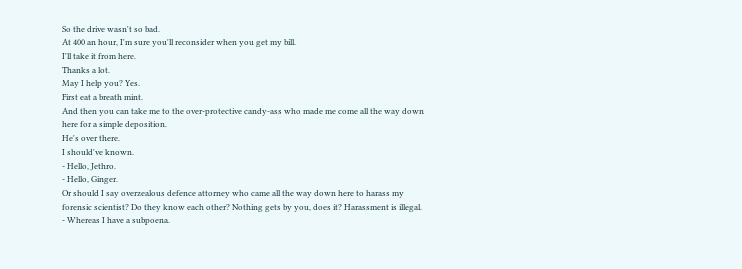So the drive wasn't so bad.
At 400 an hour, I'm sure you'll reconsider when you get my bill.
I'll take it from here.
Thanks a lot.
May I help you? Yes.
First eat a breath mint.
And then you can take me to the over-protective candy-ass who made me come all the way down here for a simple deposition.
He's over there.
I should've known.
- Hello, Jethro.
- Hello, Ginger.
Or should I say overzealous defence attorney who came all the way down here to harass my forensic scientist? Do they know each other? Nothing gets by you, does it? Harassment is illegal.
- Whereas I have a subpoena.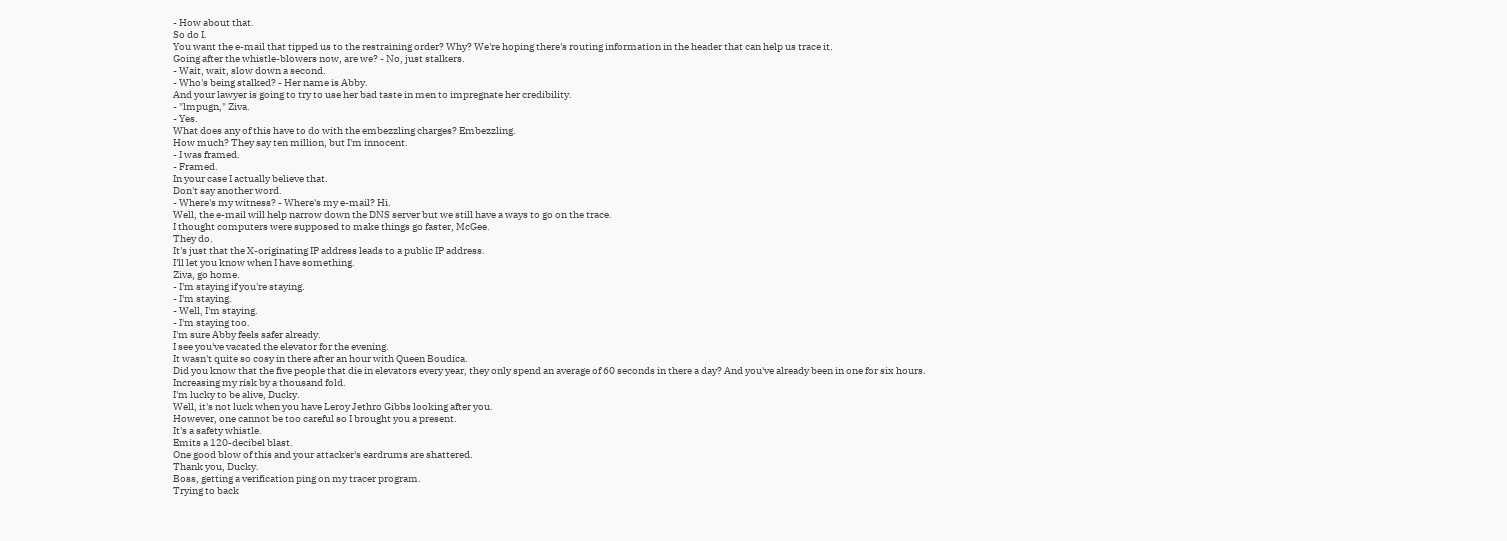- How about that.
So do I.
You want the e-mail that tipped us to the restraining order? Why? We're hoping there's routing information in the header that can help us trace it.
Going after the whistle-blowers now, are we? - No, just stalkers.
- Wait, wait, slow down a second.
- Who's being stalked? - Her name is Abby.
And your lawyer is going to try to use her bad taste in men to impregnate her credibility.
- "lmpugn," Ziva.
- Yes.
What does any of this have to do with the embezzling charges? Embezzling.
How much? They say ten million, but I'm innocent.
- I was framed.
- Framed.
In your case I actually believe that.
Don't say another word.
- Where's my witness? - Where's my e-mail? Hi.
Well, the e-mail will help narrow down the DNS server but we still have a ways to go on the trace.
I thought computers were supposed to make things go faster, McGee.
They do.
It's just that the X-originating IP address leads to a public IP address.
I'll let you know when I have something.
Ziva, go home.
- I'm staying if you're staying.
- I'm staying.
- Well, I'm staying.
- I'm staying too.
I'm sure Abby feels safer already.
I see you've vacated the elevator for the evening.
It wasn't quite so cosy in there after an hour with Queen Boudica.
Did you know that the five people that die in elevators every year, they only spend an average of 60 seconds in there a day? And you've already been in one for six hours.
Increasing my risk by a thousand fold.
I'm lucky to be alive, Ducky.
Well, it's not luck when you have Leroy Jethro Gibbs looking after you.
However, one cannot be too careful so I brought you a present.
It's a safety whistle.
Emits a 120-decibel blast.
One good blow of this and your attacker's eardrums are shattered.
Thank you, Ducky.
Boss, getting a verification ping on my tracer program.
Trying to back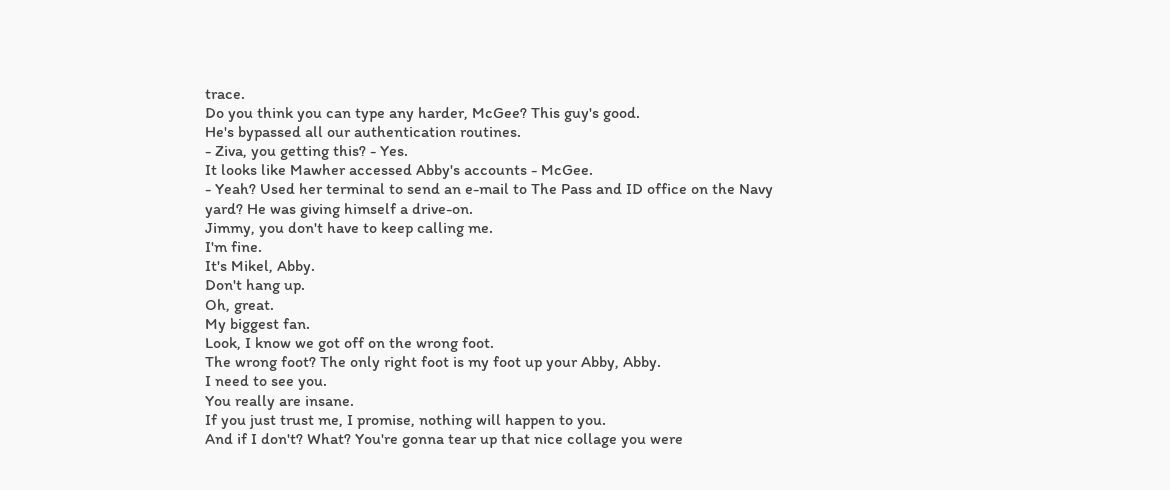trace.
Do you think you can type any harder, McGee? This guy's good.
He's bypassed all our authentication routines.
- Ziva, you getting this? - Yes.
It looks like Mawher accessed Abby's accounts - McGee.
- Yeah? Used her terminal to send an e-mail to The Pass and ID office on the Navy yard? He was giving himself a drive-on.
Jimmy, you don't have to keep calling me.
I'm fine.
It's Mikel, Abby.
Don't hang up.
Oh, great.
My biggest fan.
Look, I know we got off on the wrong foot.
The wrong foot? The only right foot is my foot up your Abby, Abby.
I need to see you.
You really are insane.
If you just trust me, I promise, nothing will happen to you.
And if I don't? What? You're gonna tear up that nice collage you were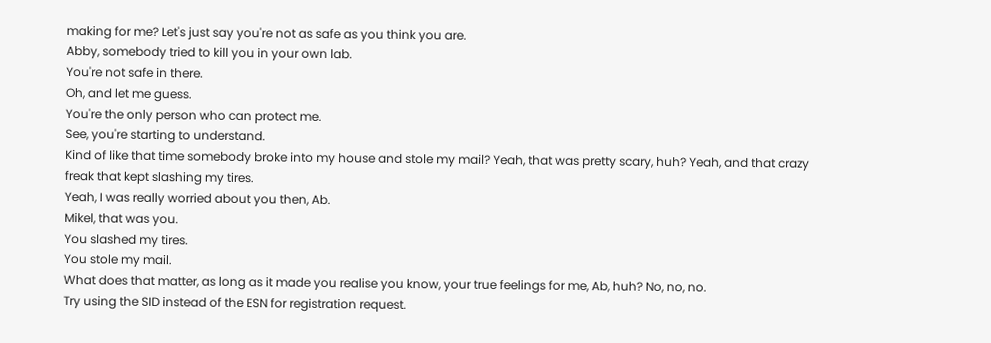making for me? Let's just say you're not as safe as you think you are.
Abby, somebody tried to kill you in your own lab.
You're not safe in there.
Oh, and let me guess.
You're the only person who can protect me.
See, you're starting to understand.
Kind of like that time somebody broke into my house and stole my mail? Yeah, that was pretty scary, huh? Yeah, and that crazy freak that kept slashing my tires.
Yeah, I was really worried about you then, Ab.
Mikel, that was you.
You slashed my tires.
You stole my mail.
What does that matter, as long as it made you realise you know, your true feelings for me, Ab, huh? No, no, no.
Try using the SID instead of the ESN for registration request.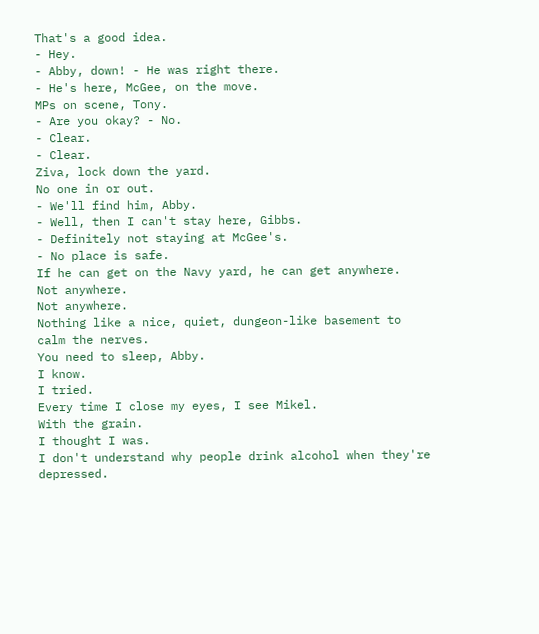That's a good idea.
- Hey.
- Abby, down! - He was right there.
- He's here, McGee, on the move.
MPs on scene, Tony.
- Are you okay? - No.
- Clear.
- Clear.
Ziva, lock down the yard.
No one in or out.
- We'll find him, Abby.
- Well, then I can't stay here, Gibbs.
- Definitely not staying at McGee's.
- No place is safe.
If he can get on the Navy yard, he can get anywhere.
Not anywhere.
Not anywhere.
Nothing like a nice, quiet, dungeon-like basement to calm the nerves.
You need to sleep, Abby.
I know.
I tried.
Every time I close my eyes, I see Mikel.
With the grain.
I thought I was.
I don't understand why people drink alcohol when they're depressed.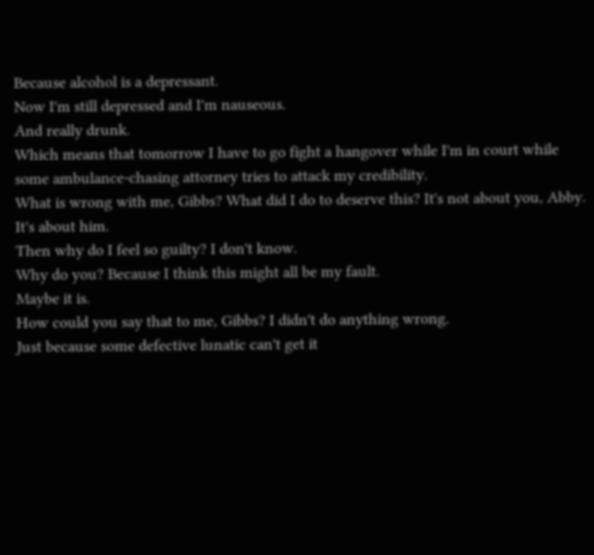Because alcohol is a depressant.
Now I'm still depressed and I'm nauseous.
And really drunk.
Which means that tomorrow I have to go fight a hangover while I'm in court while some ambulance-chasing attorney tries to attack my credibility.
What is wrong with me, Gibbs? What did I do to deserve this? It's not about you, Abby.
It's about him.
Then why do I feel so guilty? I don't know.
Why do you? Because I think this might all be my fault.
Maybe it is.
How could you say that to me, Gibbs? I didn't do anything wrong.
Just because some defective lunatic can't get it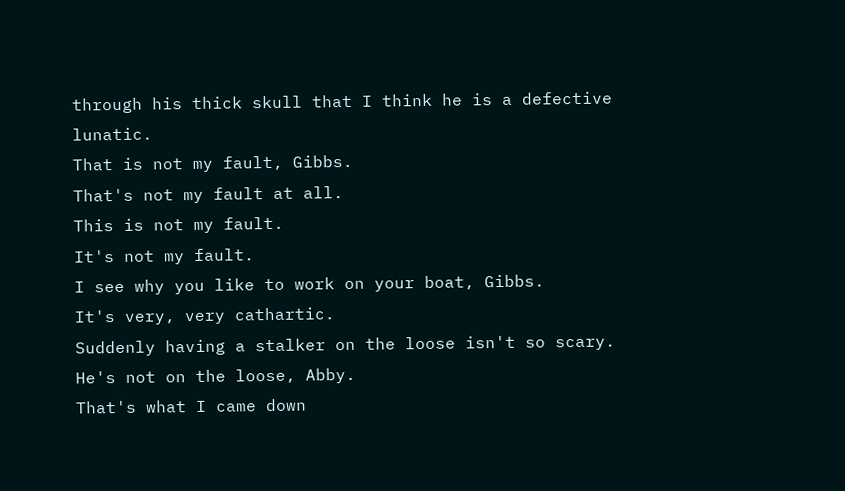through his thick skull that I think he is a defective lunatic.
That is not my fault, Gibbs.
That's not my fault at all.
This is not my fault.
It's not my fault.
I see why you like to work on your boat, Gibbs.
It's very, very cathartic.
Suddenly having a stalker on the loose isn't so scary.
He's not on the loose, Abby.
That's what I came down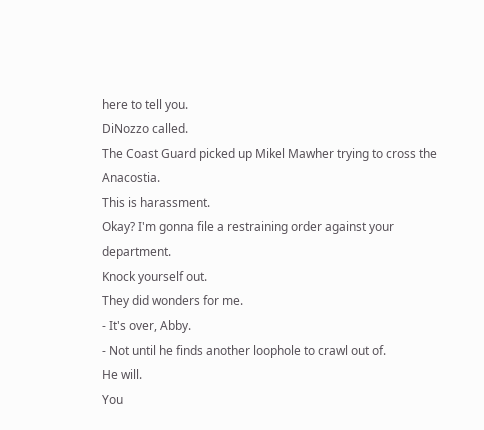here to tell you.
DiNozzo called.
The Coast Guard picked up Mikel Mawher trying to cross the Anacostia.
This is harassment.
Okay? I'm gonna file a restraining order against your department.
Knock yourself out.
They did wonders for me.
- It's over, Abby.
- Not until he finds another loophole to crawl out of.
He will.
You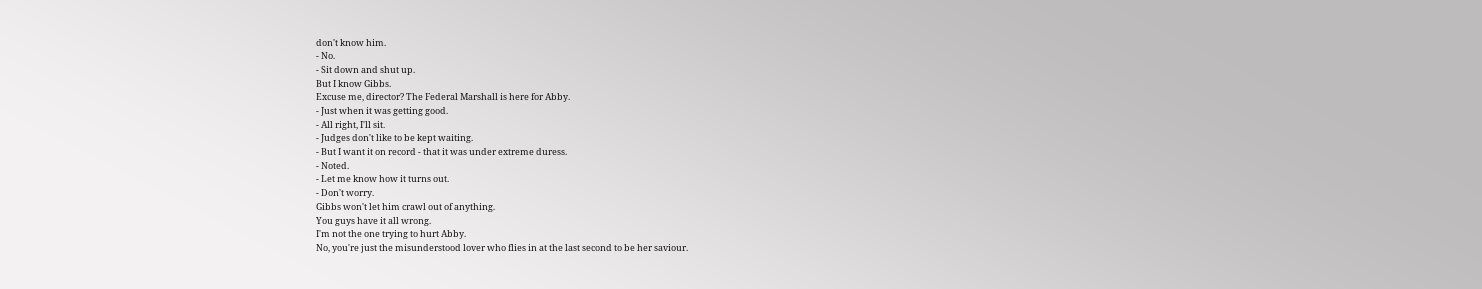don't know him.
- No.
- Sit down and shut up.
But I know Gibbs.
Excuse me, director? The Federal Marshall is here for Abby.
- Just when it was getting good.
- All right, I'll sit.
- Judges don't like to be kept waiting.
- But I want it on record - that it was under extreme duress.
- Noted.
- Let me know how it turns out.
- Don't worry.
Gibbs won't let him crawl out of anything.
You guys have it all wrong.
I'm not the one trying to hurt Abby.
No, you're just the misunderstood lover who flies in at the last second to be her saviour.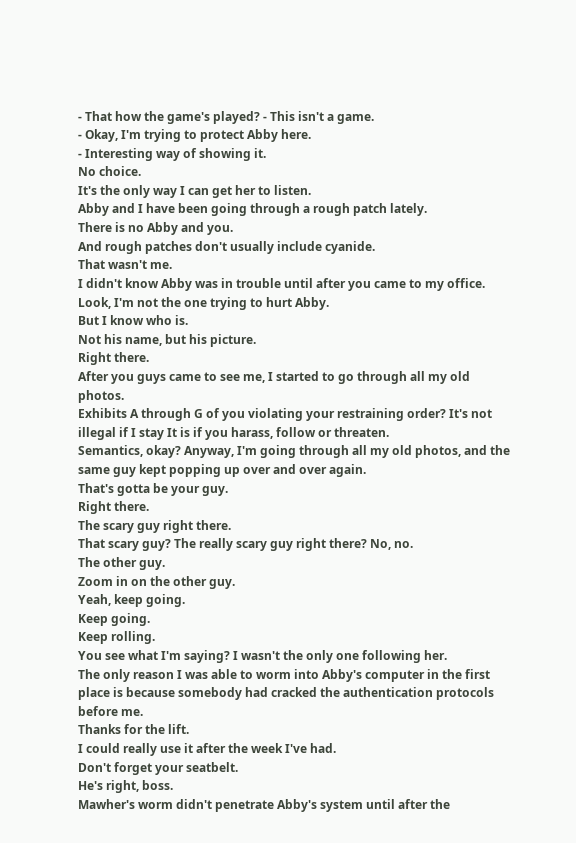- That how the game's played? - This isn't a game.
- Okay, I'm trying to protect Abby here.
- Interesting way of showing it.
No choice.
It's the only way I can get her to listen.
Abby and I have been going through a rough patch lately.
There is no Abby and you.
And rough patches don't usually include cyanide.
That wasn't me.
I didn't know Abby was in trouble until after you came to my office.
Look, I'm not the one trying to hurt Abby.
But I know who is.
Not his name, but his picture.
Right there.
After you guys came to see me, I started to go through all my old photos.
Exhibits A through G of you violating your restraining order? It's not illegal if I stay It is if you harass, follow or threaten.
Semantics, okay? Anyway, I'm going through all my old photos, and the same guy kept popping up over and over again.
That's gotta be your guy.
Right there.
The scary guy right there.
That scary guy? The really scary guy right there? No, no.
The other guy.
Zoom in on the other guy.
Yeah, keep going.
Keep going.
Keep rolling.
You see what I'm saying? I wasn't the only one following her.
The only reason I was able to worm into Abby's computer in the first place is because somebody had cracked the authentication protocols before me.
Thanks for the lift.
I could really use it after the week I've had.
Don't forget your seatbelt.
He's right, boss.
Mawher's worm didn't penetrate Abby's system until after the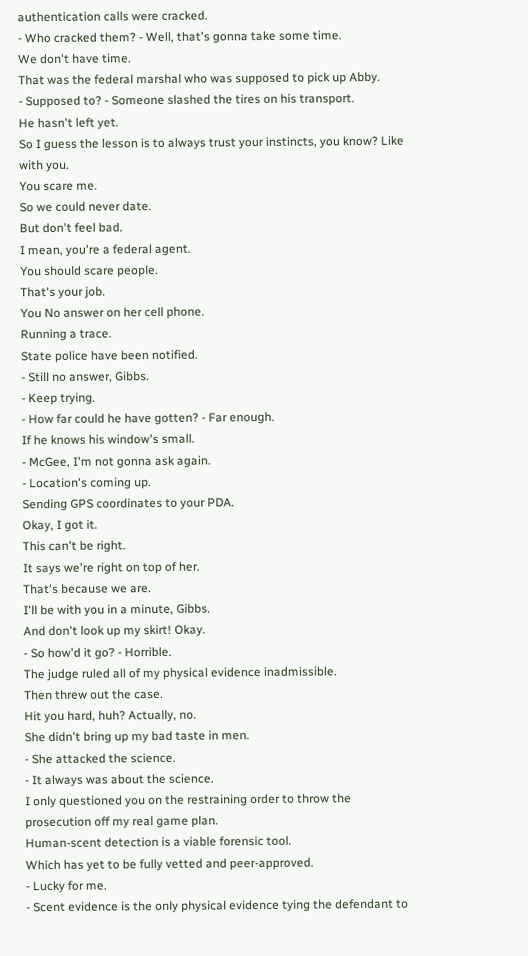authentication calls were cracked.
- Who cracked them? - Well, that's gonna take some time.
We don't have time.
That was the federal marshal who was supposed to pick up Abby.
- Supposed to? - Someone slashed the tires on his transport.
He hasn't left yet.
So I guess the lesson is to always trust your instincts, you know? Like with you.
You scare me.
So we could never date.
But don't feel bad.
I mean, you're a federal agent.
You should scare people.
That's your job.
You No answer on her cell phone.
Running a trace.
State police have been notified.
- Still no answer, Gibbs.
- Keep trying.
- How far could he have gotten? - Far enough.
If he knows his window's small.
- McGee, I'm not gonna ask again.
- Location's coming up.
Sending GPS coordinates to your PDA.
Okay, I got it.
This can't be right.
It says we're right on top of her.
That's because we are.
I'll be with you in a minute, Gibbs.
And don't look up my skirt! Okay.
- So how'd it go? - Horrible.
The judge ruled all of my physical evidence inadmissible.
Then threw out the case.
Hit you hard, huh? Actually, no.
She didn't bring up my bad taste in men.
- She attacked the science.
- It always was about the science.
I only questioned you on the restraining order to throw the prosecution off my real game plan.
Human-scent detection is a viable forensic tool.
Which has yet to be fully vetted and peer-approved.
- Lucky for me.
- Scent evidence is the only physical evidence tying the defendant to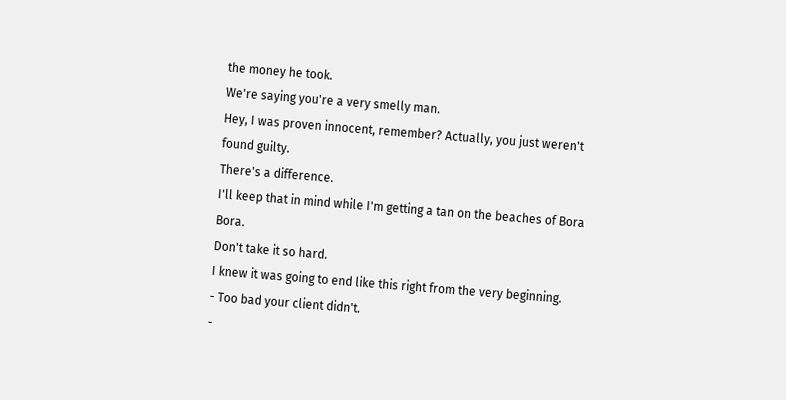the money he took.
We're saying you're a very smelly man.
Hey, I was proven innocent, remember? Actually, you just weren't found guilty.
There's a difference.
I'll keep that in mind while I'm getting a tan on the beaches of Bora Bora.
Don't take it so hard.
I knew it was going to end like this right from the very beginning.
- Too bad your client didn't.
-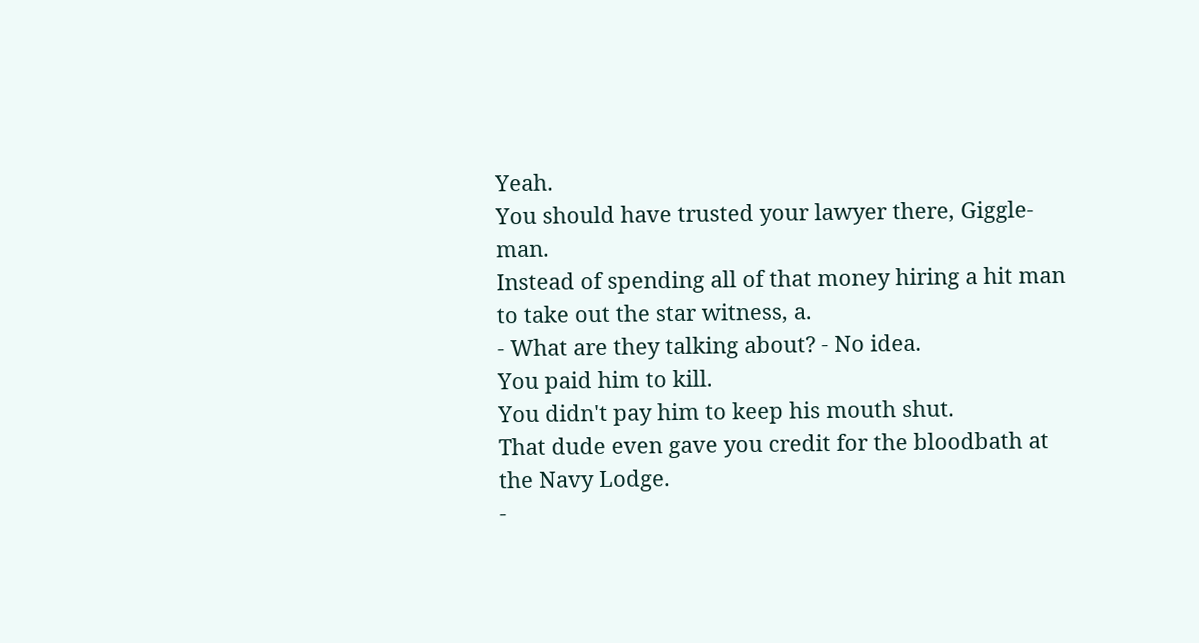Yeah.
You should have trusted your lawyer there, Giggle-man.
Instead of spending all of that money hiring a hit man to take out the star witness, a.
- What are they talking about? - No idea.
You paid him to kill.
You didn't pay him to keep his mouth shut.
That dude even gave you credit for the bloodbath at the Navy Lodge.
-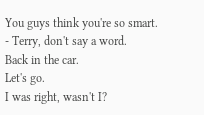You guys think you're so smart.
- Terry, don't say a word.
Back in the car.
Let's go.
I was right, wasn't I?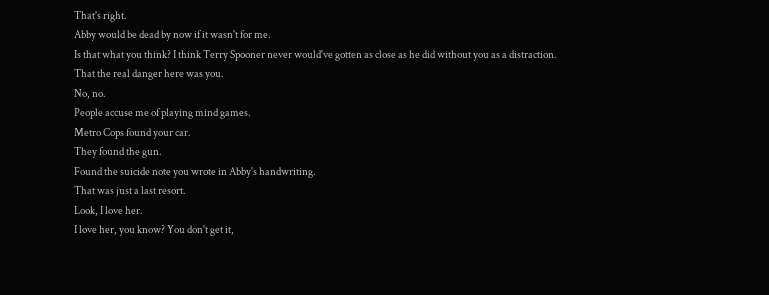That's right.
Abby would be dead by now if it wasn't for me.
Is that what you think? I think Terry Spooner never would've gotten as close as he did without you as a distraction.
That the real danger here was you.
No, no.
People accuse me of playing mind games.
Metro Cops found your car.
They found the gun.
Found the suicide note you wrote in Abby's handwriting.
That was just a last resort.
Look, I love her.
I love her, you know? You don't get it,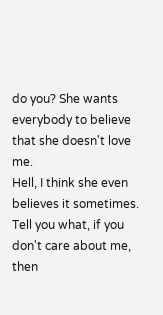do you? She wants everybody to believe that she doesn't love me.
Hell, I think she even believes it sometimes.
Tell you what, if you don't care about me, then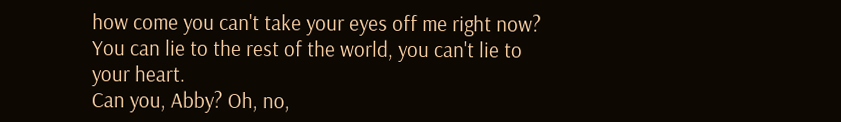how come you can't take your eyes off me right now? You can lie to the rest of the world, you can't lie to your heart.
Can you, Abby? Oh, no,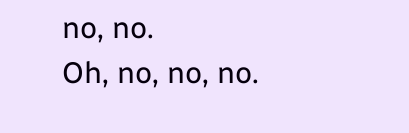no, no.
Oh, no, no, no.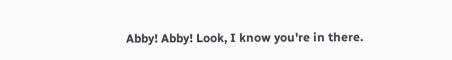Abby! Abby! Look, I know you're in there.